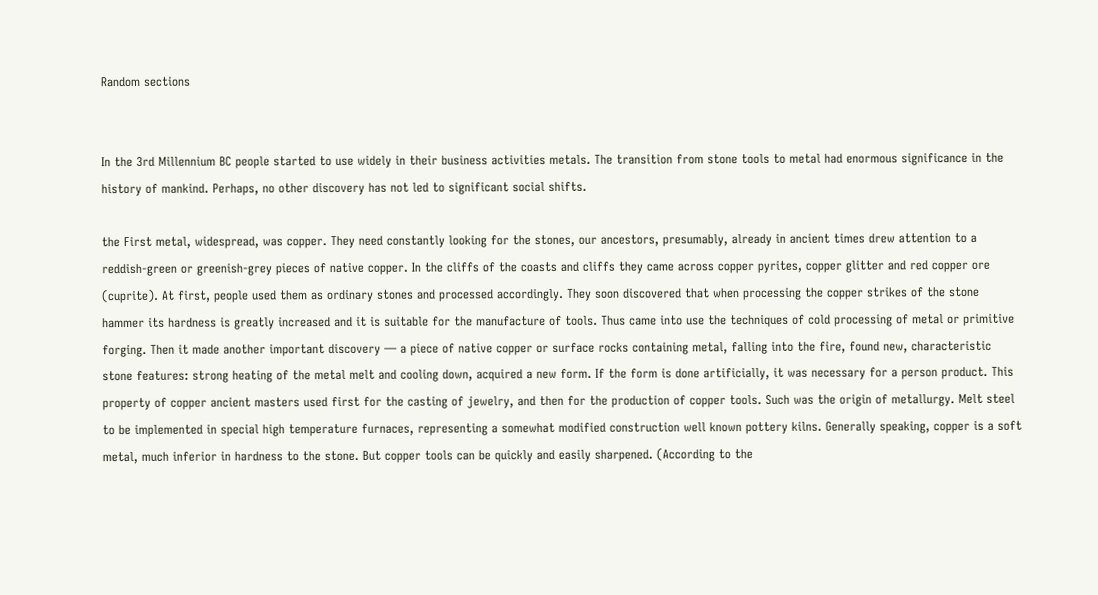Random sections


In the 3rd Millennium BC people started to use widely in their business activities metals. The transition from stone tools to metal had enormous significance in the history of mankind. Perhaps, no other discovery has not led to significant social shifts.

the First metal, widespread, was copper. They need constantly looking for the stones, our ancestors, presumably, already in ancient times drew attention to a reddish-green or greenish-grey pieces of native copper. In the cliffs of the coasts and cliffs they came across copper pyrites, copper glitter and red copper ore (cuprite). At first, people used them as ordinary stones and processed accordingly. They soon discovered that when processing the copper strikes of the stone hammer its hardness is greatly increased and it is suitable for the manufacture of tools. Thus came into use the techniques of cold processing of metal or primitive forging. Then it made another important discovery — a piece of native copper or surface rocks containing metal, falling into the fire, found new, characteristic stone features: strong heating of the metal melt and cooling down, acquired a new form. If the form is done artificially, it was necessary for a person product. This property of copper ancient masters used first for the casting of jewelry, and then for the production of copper tools. Such was the origin of metallurgy. Melt steel to be implemented in special high temperature furnaces, representing a somewhat modified construction well known pottery kilns. Generally speaking, copper is a soft metal, much inferior in hardness to the stone. But copper tools can be quickly and easily sharpened. (According to the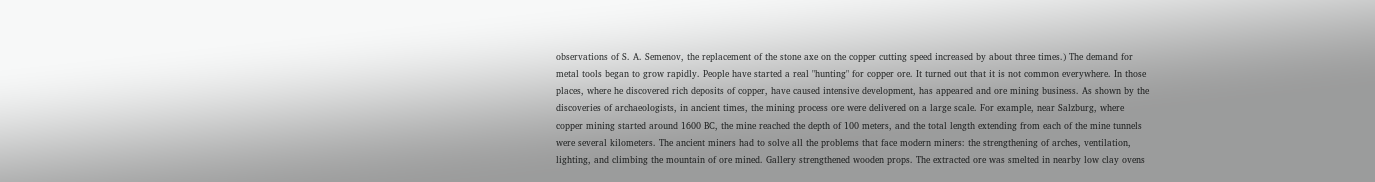observations of S. A. Semenov, the replacement of the stone axe on the copper cutting speed increased by about three times.) The demand for metal tools began to grow rapidly. People have started a real "hunting" for copper ore. It turned out that it is not common everywhere. In those places, where he discovered rich deposits of copper, have caused intensive development, has appeared and ore mining business. As shown by the discoveries of archaeologists, in ancient times, the mining process ore were delivered on a large scale. For example, near Salzburg, where copper mining started around 1600 BC, the mine reached the depth of 100 meters, and the total length extending from each of the mine tunnels were several kilometers. The ancient miners had to solve all the problems that face modern miners: the strengthening of arches, ventilation, lighting, and climbing the mountain of ore mined. Gallery strengthened wooden props. The extracted ore was smelted in nearby low clay ovens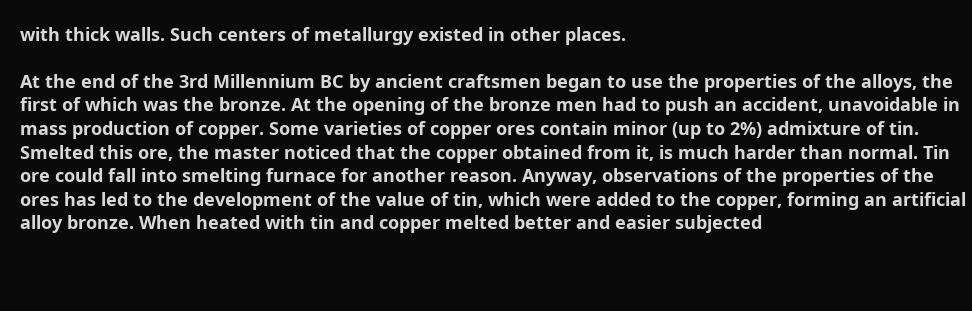with thick walls. Such centers of metallurgy existed in other places.

At the end of the 3rd Millennium BC by ancient craftsmen began to use the properties of the alloys, the first of which was the bronze. At the opening of the bronze men had to push an accident, unavoidable in mass production of copper. Some varieties of copper ores contain minor (up to 2%) admixture of tin. Smelted this ore, the master noticed that the copper obtained from it, is much harder than normal. Tin ore could fall into smelting furnace for another reason. Anyway, observations of the properties of the ores has led to the development of the value of tin, which were added to the copper, forming an artificial alloy bronze. When heated with tin and copper melted better and easier subjected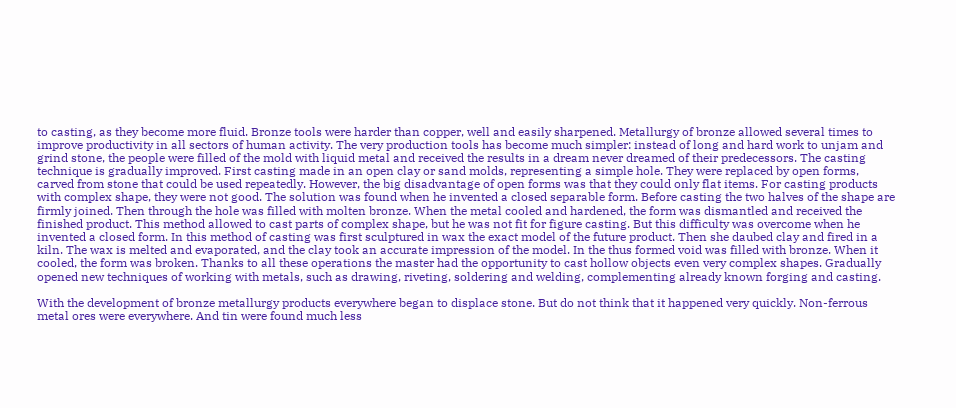to casting, as they become more fluid. Bronze tools were harder than copper, well and easily sharpened. Metallurgy of bronze allowed several times to improve productivity in all sectors of human activity. The very production tools has become much simpler: instead of long and hard work to unjam and grind stone, the people were filled of the mold with liquid metal and received the results in a dream never dreamed of their predecessors. The casting technique is gradually improved. First casting made in an open clay or sand molds, representing a simple hole. They were replaced by open forms, carved from stone that could be used repeatedly. However, the big disadvantage of open forms was that they could only flat items. For casting products with complex shape, they were not good. The solution was found when he invented a closed separable form. Before casting the two halves of the shape are firmly joined. Then through the hole was filled with molten bronze. When the metal cooled and hardened, the form was dismantled and received the finished product. This method allowed to cast parts of complex shape, but he was not fit for figure casting. But this difficulty was overcome when he invented a closed form. In this method of casting was first sculptured in wax the exact model of the future product. Then she daubed clay and fired in a kiln. The wax is melted and evaporated, and the clay took an accurate impression of the model. In the thus formed void was filled with bronze. When it cooled, the form was broken. Thanks to all these operations the master had the opportunity to cast hollow objects even very complex shapes. Gradually opened new techniques of working with metals, such as drawing, riveting, soldering and welding, complementing already known forging and casting.

With the development of bronze metallurgy products everywhere began to displace stone. But do not think that it happened very quickly. Non-ferrous metal ores were everywhere. And tin were found much less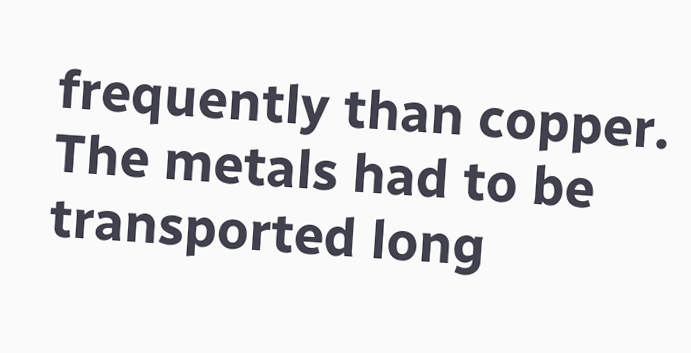frequently than copper. The metals had to be transported long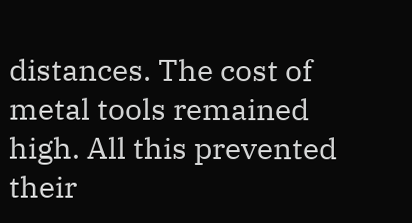distances. The cost of metal tools remained high. All this prevented their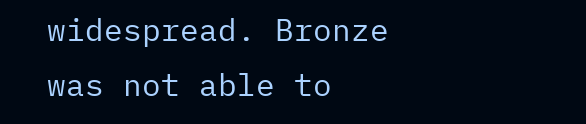widespread. Bronze was not able to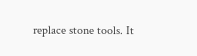replace stone tools. It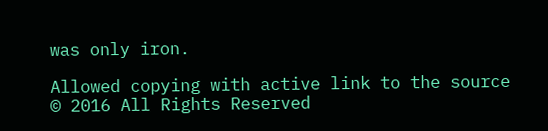was only iron.

Allowed copying with active link to the source
© 2016 All Rights Reserved